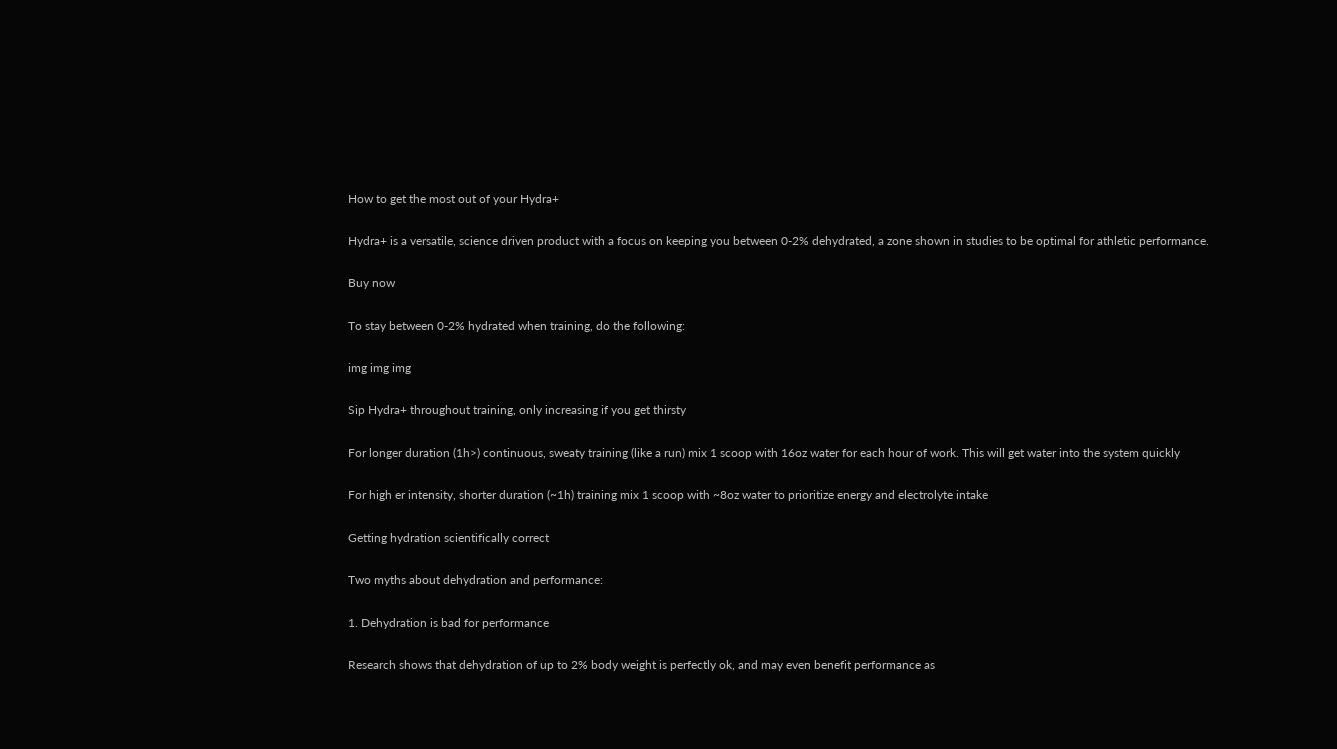How to get the most out of your Hydra+

Hydra+ is a versatile, science driven product with a focus on keeping you between 0-2% dehydrated, a zone shown in studies to be optimal for athletic performance.

Buy now

To stay between 0-2% hydrated when training, do the following:

img img img

Sip Hydra+ throughout training, only increasing if you get thirsty

For longer duration (1h>) continuous, sweaty training (like a run) mix 1 scoop with 16oz water for each hour of work. This will get water into the system quickly

For high er intensity, shorter duration (~1h) training mix 1 scoop with ~8oz water to prioritize energy and electrolyte intake

Getting hydration scientifically correct

Two myths about dehydration and performance:

1. Dehydration is bad for performance

Research shows that dehydration of up to 2% body weight is perfectly ok, and may even benefit performance as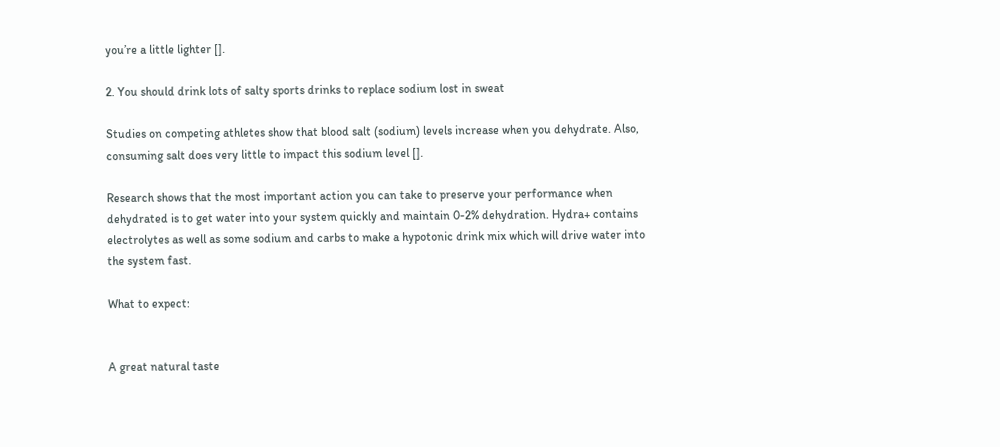you’re a little lighter [].

2. You should drink lots of salty sports drinks to replace sodium lost in sweat

Studies on competing athletes show that blood salt (sodium) levels increase when you dehydrate. Also, consuming salt does very little to impact this sodium level [].

Research shows that the most important action you can take to preserve your performance when dehydrated is to get water into your system quickly and maintain 0-2% dehydration. Hydra+ contains electrolytes as well as some sodium and carbs to make a hypotonic drink mix which will drive water into the system fast.

What to expect:


A great natural taste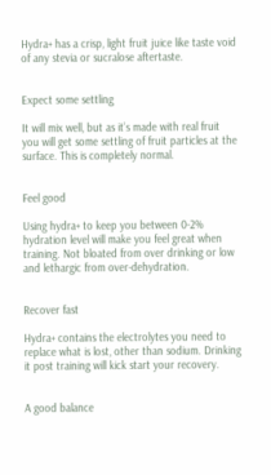Hydra+ has a crisp, light fruit juice like taste void of any stevia or sucralose aftertaste.


Expect some settling

It will mix well, but as it’s made with real fruit you will get some settling of fruit particles at the surface. This is completely normal.


Feel good

Using hydra+ to keep you between 0-2% hydration level will make you feel great when training. Not bloated from over drinking or low and lethargic from over-dehydration.


Recover fast

Hydra+ contains the electrolytes you need to replace what is lost, other than sodium. Drinking it post training will kick start your recovery.


A good balance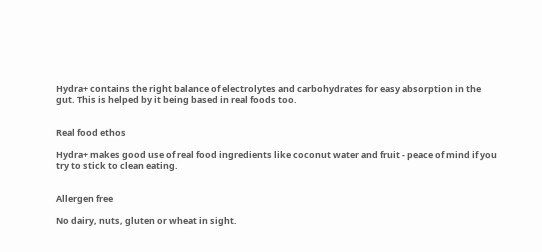Hydra+ contains the right balance of electrolytes and carbohydrates for easy absorption in the gut. This is helped by it being based in real foods too.


Real food ethos

Hydra+ makes good use of real food ingredients like coconut water and fruit - peace of mind if you try to stick to clean eating.


Allergen free

No dairy, nuts, gluten or wheat in sight.